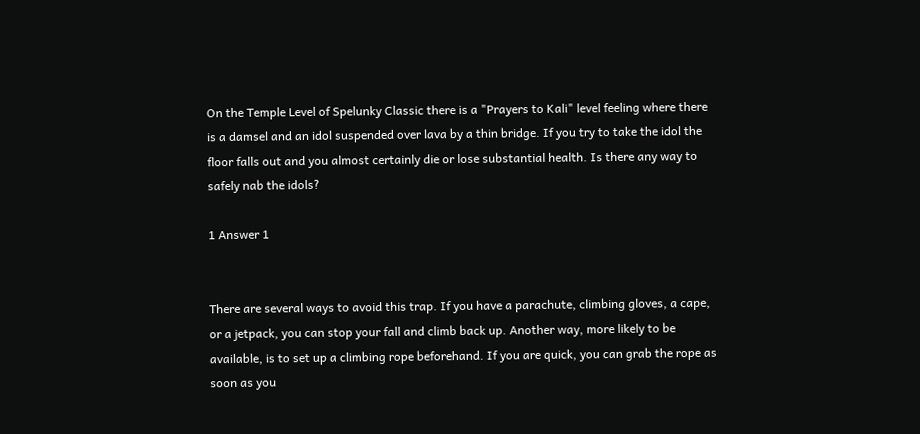On the Temple Level of Spelunky Classic there is a "Prayers to Kali" level feeling where there is a damsel and an idol suspended over lava by a thin bridge. If you try to take the idol the floor falls out and you almost certainly die or lose substantial health. Is there any way to safely nab the idols?

1 Answer 1


There are several ways to avoid this trap. If you have a parachute, climbing gloves, a cape, or a jetpack, you can stop your fall and climb back up. Another way, more likely to be available, is to set up a climbing rope beforehand. If you are quick, you can grab the rope as soon as you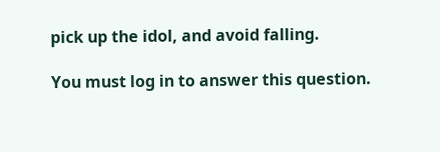pick up the idol, and avoid falling.

You must log in to answer this question.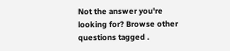Not the answer you're looking for? Browse other questions tagged .